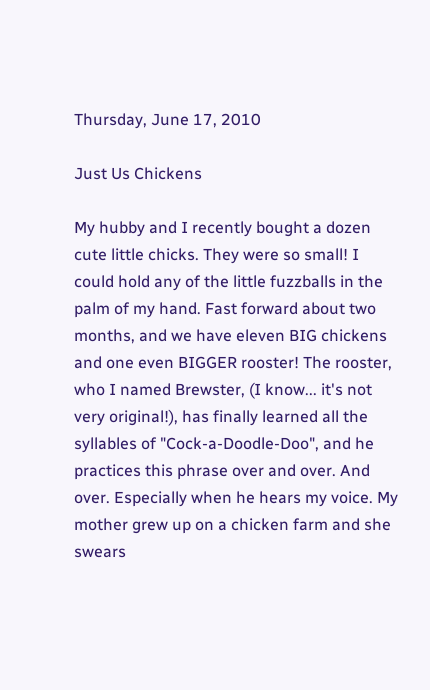Thursday, June 17, 2010

Just Us Chickens

My hubby and I recently bought a dozen cute little chicks. They were so small! I could hold any of the little fuzzballs in the palm of my hand. Fast forward about two months, and we have eleven BIG chickens and one even BIGGER rooster! The rooster, who I named Brewster, (I know... it's not very original!), has finally learned all the syllables of "Cock-a-Doodle-Doo", and he practices this phrase over and over. And over. Especially when he hears my voice. My mother grew up on a chicken farm and she swears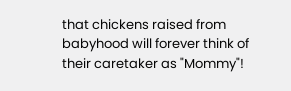that chickens raised from babyhood will forever think of their caretaker as "Mommy"!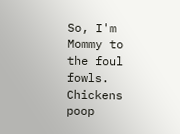So, I'm Mommy to the foul fowls. Chickens poop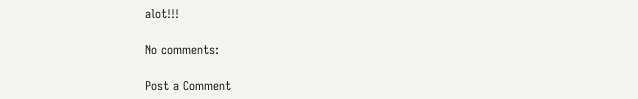alot!!!

No comments:

Post a Comment